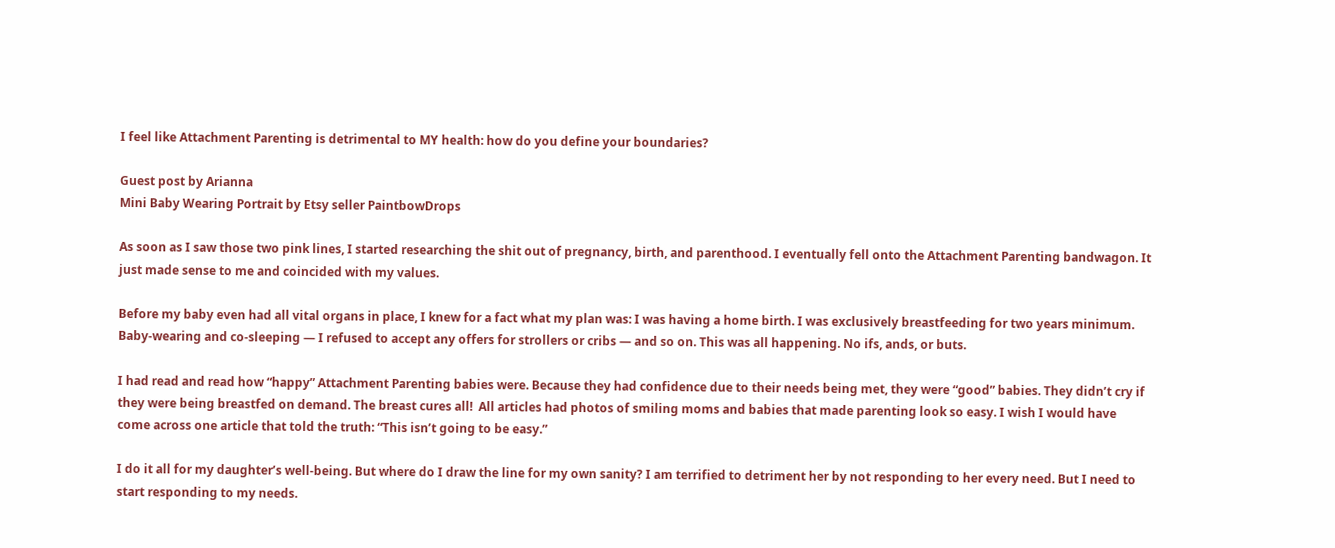I feel like Attachment Parenting is detrimental to MY health: how do you define your boundaries?

Guest post by Arianna
Mini Baby Wearing Portrait by Etsy seller PaintbowDrops

As soon as I saw those two pink lines, I started researching the shit out of pregnancy, birth, and parenthood. I eventually fell onto the Attachment Parenting bandwagon. It just made sense to me and coincided with my values.

Before my baby even had all vital organs in place, I knew for a fact what my plan was: I was having a home birth. I was exclusively breastfeeding for two years minimum. Baby-wearing and co-sleeping — I refused to accept any offers for strollers or cribs — and so on. This was all happening. No ifs, ands, or buts.

I had read and read how “happy” Attachment Parenting babies were. Because they had confidence due to their needs being met, they were “good” babies. They didn’t cry if they were being breastfed on demand. The breast cures all!  All articles had photos of smiling moms and babies that made parenting look so easy. I wish I would have come across one article that told the truth: “This isn’t going to be easy.”

I do it all for my daughter’s well-being. But where do I draw the line for my own sanity? I am terrified to detriment her by not responding to her every need. But I need to start responding to my needs.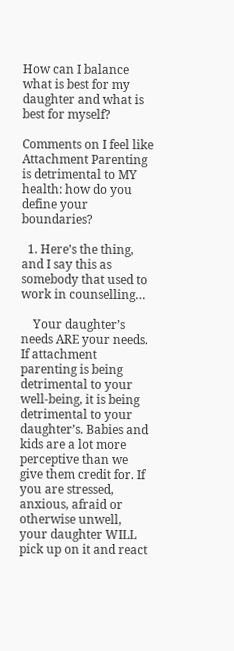How can I balance what is best for my daughter and what is best for myself?

Comments on I feel like Attachment Parenting is detrimental to MY health: how do you define your boundaries?

  1. Here’s the thing, and I say this as somebody that used to work in counselling…

    Your daughter’s needs ARE your needs. If attachment parenting is being detrimental to your well-being, it is being detrimental to your daughter’s. Babies and kids are a lot more perceptive than we give them credit for. If you are stressed, anxious, afraid or otherwise unwell, your daughter WILL pick up on it and react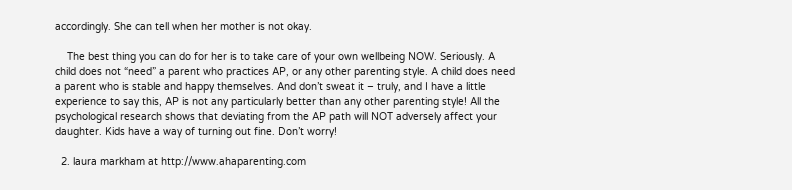accordingly. She can tell when her mother is not okay.

    The best thing you can do for her is to take care of your own wellbeing NOW. Seriously. A child does not “need” a parent who practices AP, or any other parenting style. A child does need a parent who is stable and happy themselves. And don’t sweat it – truly, and I have a little experience to say this, AP is not any particularly better than any other parenting style! All the psychological research shows that deviating from the AP path will NOT adversely affect your daughter. Kids have a way of turning out fine. Don’t worry!

  2. laura markham at http://www.ahaparenting.com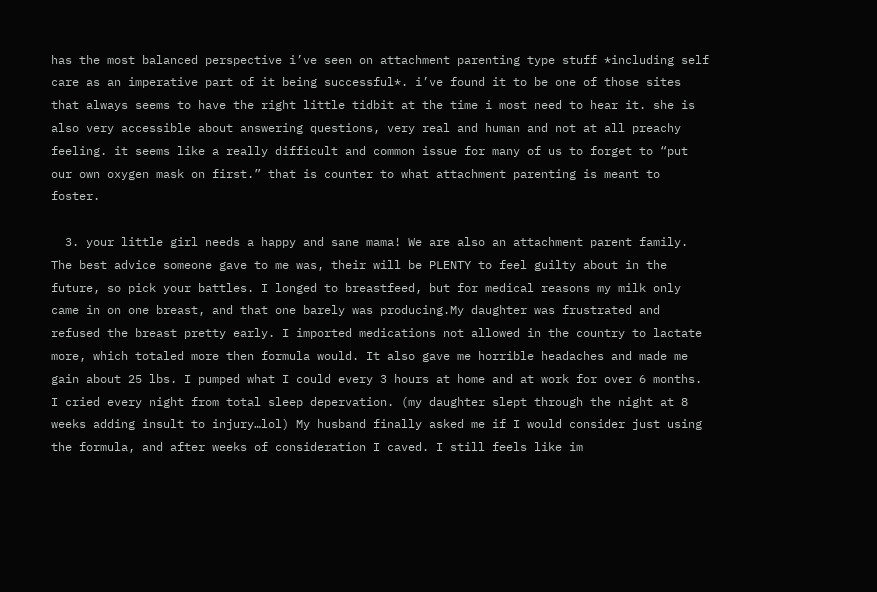has the most balanced perspective i’ve seen on attachment parenting type stuff *including self care as an imperative part of it being successful*. i’ve found it to be one of those sites that always seems to have the right little tidbit at the time i most need to hear it. she is also very accessible about answering questions, very real and human and not at all preachy feeling. it seems like a really difficult and common issue for many of us to forget to “put our own oxygen mask on first.” that is counter to what attachment parenting is meant to foster.

  3. your little girl needs a happy and sane mama! We are also an attachment parent family. The best advice someone gave to me was, their will be PLENTY to feel guilty about in the future, so pick your battles. I longed to breastfeed, but for medical reasons my milk only came in on one breast, and that one barely was producing.My daughter was frustrated and refused the breast pretty early. I imported medications not allowed in the country to lactate more, which totaled more then formula would. It also gave me horrible headaches and made me gain about 25 lbs. I pumped what I could every 3 hours at home and at work for over 6 months. I cried every night from total sleep depervation. (my daughter slept through the night at 8 weeks adding insult to injury…lol) My husband finally asked me if I would consider just using the formula, and after weeks of consideration I caved. I still feels like im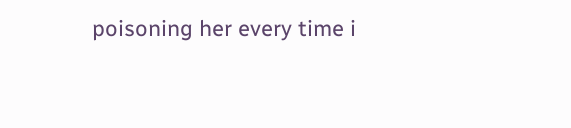poisoning her every time i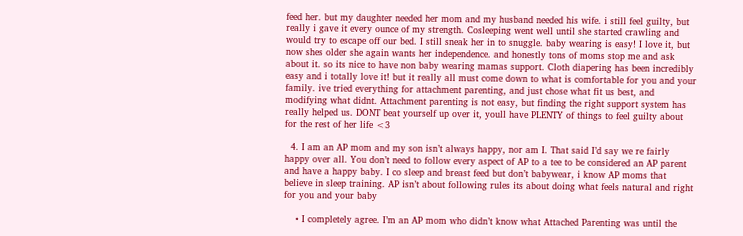feed her. but my daughter needed her mom and my husband needed his wife. i still feel guilty, but really i gave it every ounce of my strength. Cosleeping went well until she started crawling and would try to escape off our bed. I still sneak her in to snuggle. baby wearing is easy! I love it, but now shes older she again wants her independence. and honestly tons of moms stop me and ask about it. so its nice to have non baby wearing mamas support. Cloth diapering has been incredibly easy and i totally love it! but it really all must come down to what is comfortable for you and your family. ive tried everything for attachment parenting, and just chose what fit us best, and modifying what didnt. Attachment parenting is not easy, but finding the right support system has really helped us. DONT beat yourself up over it, youll have PLENTY of things to feel guilty about for the rest of her life <3

  4. I am an AP mom and my son isn’t always happy, nor am I. That said I’d say we re fairly happy over all. You don’t need to follow every aspect of AP to a tee to be considered an AP parent and have a happy baby. I co sleep and breast feed but don’t babywear, i know AP moms that believe in sleep training. AP isn’t about following rules its about doing what feels natural and right for you and your baby

    • I completely agree. I’m an AP mom who didn’t know what Attached Parenting was until the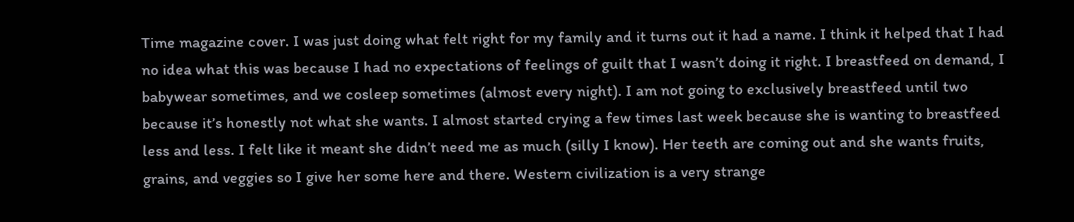Time magazine cover. I was just doing what felt right for my family and it turns out it had a name. I think it helped that I had no idea what this was because I had no expectations of feelings of guilt that I wasn’t doing it right. I breastfeed on demand, I babywear sometimes, and we cosleep sometimes (almost every night). I am not going to exclusively breastfeed until two because it’s honestly not what she wants. I almost started crying a few times last week because she is wanting to breastfeed less and less. I felt like it meant she didn’t need me as much (silly I know). Her teeth are coming out and she wants fruits, grains, and veggies so I give her some here and there. Western civilization is a very strange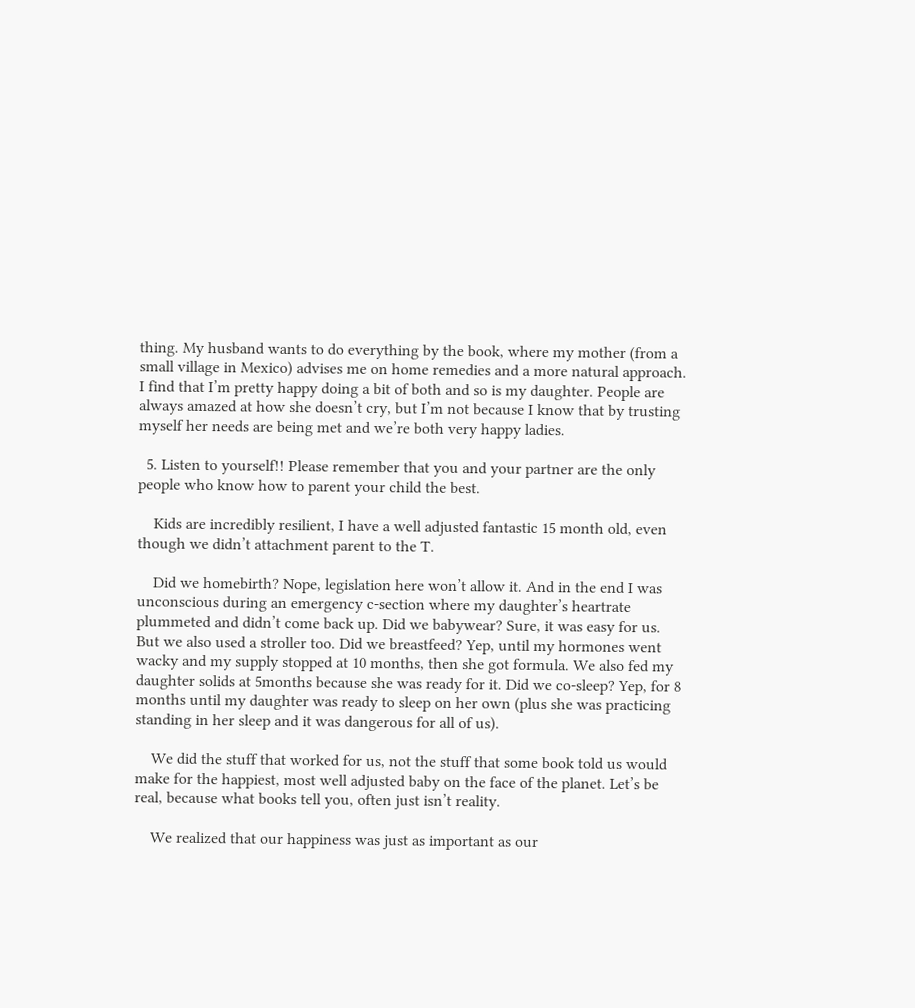thing. My husband wants to do everything by the book, where my mother (from a small village in Mexico) advises me on home remedies and a more natural approach. I find that I’m pretty happy doing a bit of both and so is my daughter. People are always amazed at how she doesn’t cry, but I’m not because I know that by trusting myself her needs are being met and we’re both very happy ladies.

  5. Listen to yourself!! Please remember that you and your partner are the only people who know how to parent your child the best.

    Kids are incredibly resilient, I have a well adjusted fantastic 15 month old, even though we didn’t attachment parent to the T.

    Did we homebirth? Nope, legislation here won’t allow it. And in the end I was unconscious during an emergency c-section where my daughter’s heartrate plummeted and didn’t come back up. Did we babywear? Sure, it was easy for us. But we also used a stroller too. Did we breastfeed? Yep, until my hormones went wacky and my supply stopped at 10 months, then she got formula. We also fed my daughter solids at 5months because she was ready for it. Did we co-sleep? Yep, for 8 months until my daughter was ready to sleep on her own (plus she was practicing standing in her sleep and it was dangerous for all of us).

    We did the stuff that worked for us, not the stuff that some book told us would make for the happiest, most well adjusted baby on the face of the planet. Let’s be real, because what books tell you, often just isn’t reality.

    We realized that our happiness was just as important as our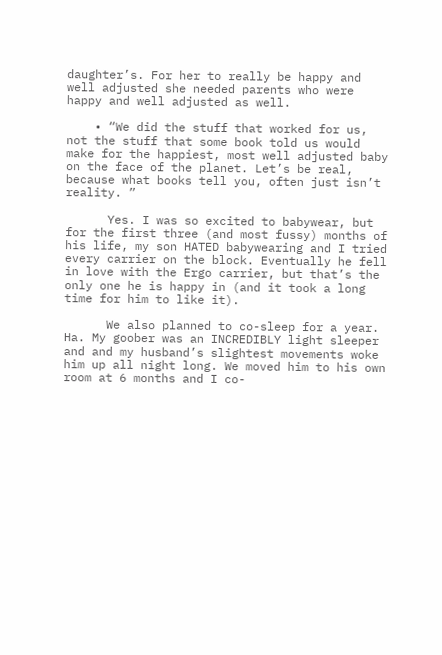daughter’s. For her to really be happy and well adjusted she needed parents who were happy and well adjusted as well.

    • “We did the stuff that worked for us, not the stuff that some book told us would make for the happiest, most well adjusted baby on the face of the planet. Let’s be real, because what books tell you, often just isn’t reality. ”

      Yes. I was so excited to babywear, but for the first three (and most fussy) months of his life, my son HATED babywearing and I tried every carrier on the block. Eventually he fell in love with the Ergo carrier, but that’s the only one he is happy in (and it took a long time for him to like it).

      We also planned to co-sleep for a year. Ha. My goober was an INCREDIBLY light sleeper and and my husband’s slightest movements woke him up all night long. We moved him to his own room at 6 months and I co-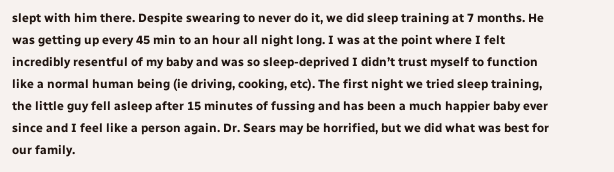slept with him there. Despite swearing to never do it, we did sleep training at 7 months. He was getting up every 45 min to an hour all night long. I was at the point where I felt incredibly resentful of my baby and was so sleep-deprived I didn’t trust myself to function like a normal human being (ie driving, cooking, etc). The first night we tried sleep training, the little guy fell asleep after 15 minutes of fussing and has been a much happier baby ever since and I feel like a person again. Dr. Sears may be horrified, but we did what was best for our family.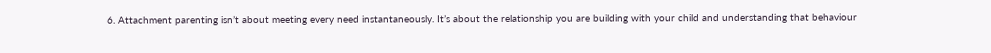6. Attachment parenting isn’t about meeting every need instantaneously. It’s about the relationship you are building with your child and understanding that behaviour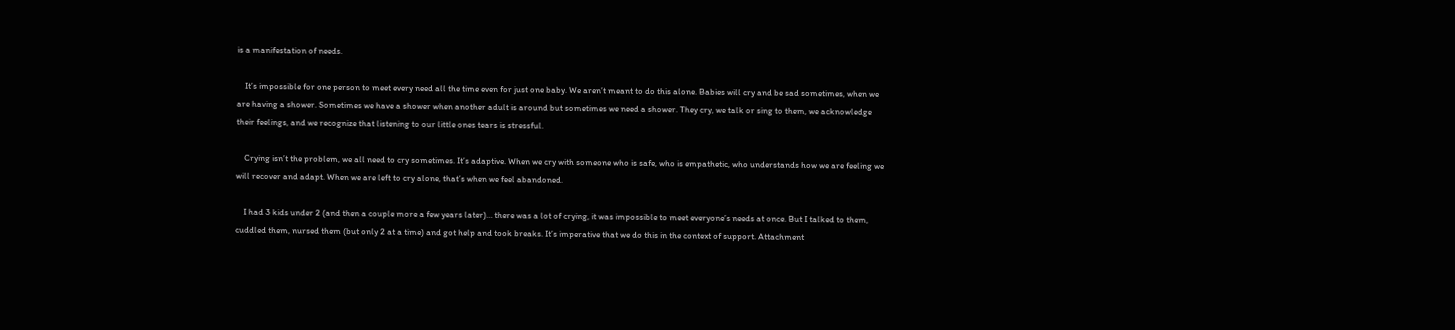is a manifestation of needs.

    It’s impossible for one person to meet every need all the time even for just one baby. We aren’t meant to do this alone. Babies will cry and be sad sometimes, when we are having a shower. Sometimes we have a shower when another adult is around but sometimes we need a shower. They cry, we talk or sing to them, we acknowledge their feelings, and we recognize that listening to our little ones tears is stressful.

    Crying isn’t the problem, we all need to cry sometimes. It’s adaptive. When we cry with someone who is safe, who is empathetic, who understands how we are feeling we will recover and adapt. When we are left to cry alone, that’s when we feel abandoned.

    I had 3 kids under 2 (and then a couple more a few years later)… there was a lot of crying, it was impossible to meet everyone’s needs at once. But I talked to them, cuddled them, nursed them (but only 2 at a time) and got help and took breaks. It’s imperative that we do this in the context of support. Attachment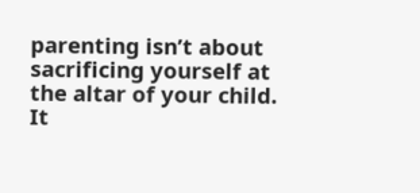parenting isn’t about sacrificing yourself at the altar of your child. It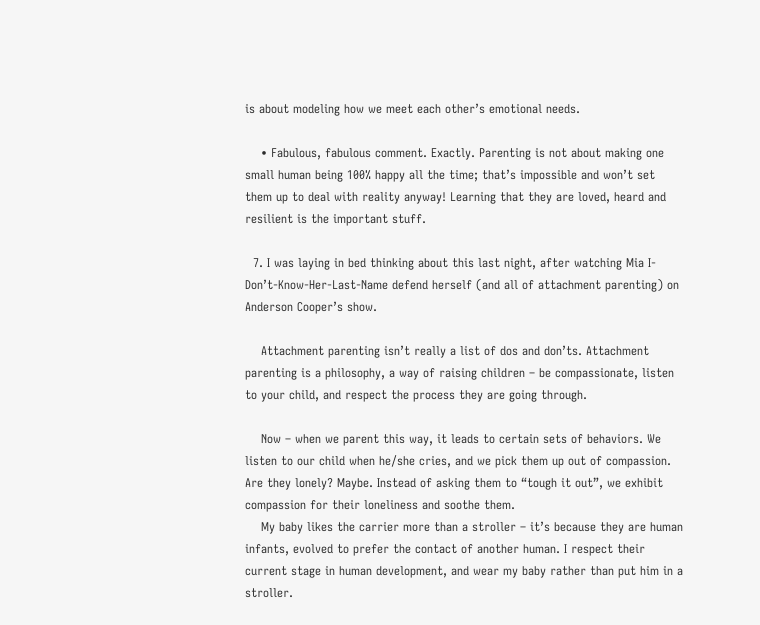is about modeling how we meet each other’s emotional needs.

    • Fabulous, fabulous comment. Exactly. Parenting is not about making one small human being 100% happy all the time; that’s impossible and won’t set them up to deal with reality anyway! Learning that they are loved, heard and resilient is the important stuff.

  7. I was laying in bed thinking about this last night, after watching Mia I-Don’t-Know-Her-Last-Name defend herself (and all of attachment parenting) on Anderson Cooper’s show.

    Attachment parenting isn’t really a list of dos and don’ts. Attachment parenting is a philosophy, a way of raising children – be compassionate, listen to your child, and respect the process they are going through.

    Now – when we parent this way, it leads to certain sets of behaviors. We listen to our child when he/she cries, and we pick them up out of compassion. Are they lonely? Maybe. Instead of asking them to “tough it out”, we exhibit compassion for their loneliness and soothe them.
    My baby likes the carrier more than a stroller – it’s because they are human infants, evolved to prefer the contact of another human. I respect their current stage in human development, and wear my baby rather than put him in a stroller.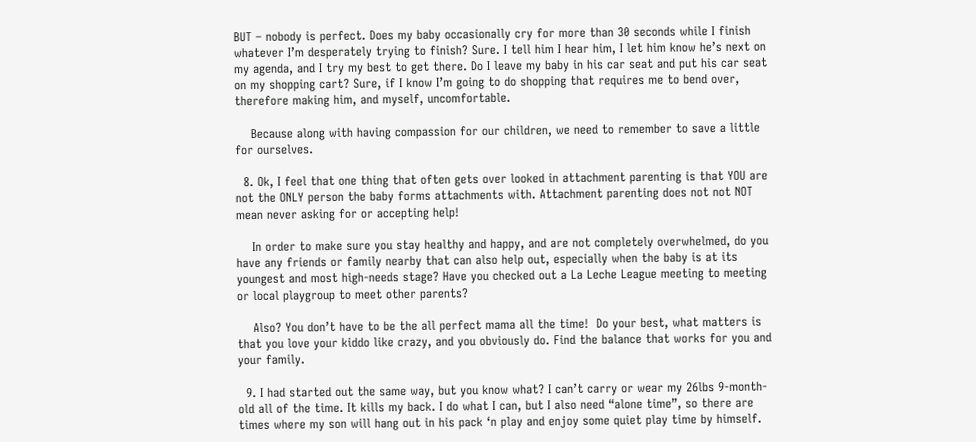BUT – nobody is perfect. Does my baby occasionally cry for more than 30 seconds while I finish whatever I’m desperately trying to finish? Sure. I tell him I hear him, I let him know he’s next on my agenda, and I try my best to get there. Do I leave my baby in his car seat and put his car seat on my shopping cart? Sure, if I know I’m going to do shopping that requires me to bend over, therefore making him, and myself, uncomfortable.

    Because along with having compassion for our children, we need to remember to save a little for ourselves.

  8. Ok, I feel that one thing that often gets over looked in attachment parenting is that YOU are not the ONLY person the baby forms attachments with. Attachment parenting does not not NOT mean never asking for or accepting help!

    In order to make sure you stay healthy and happy, and are not completely overwhelmed, do you have any friends or family nearby that can also help out, especially when the baby is at its youngest and most high-needs stage? Have you checked out a La Leche League meeting to meeting or local playgroup to meet other parents?

    Also? You don’t have to be the all perfect mama all the time!  Do your best, what matters is that you love your kiddo like crazy, and you obviously do. Find the balance that works for you and your family.

  9. I had started out the same way, but you know what? I can’t carry or wear my 26lbs 9-month-old all of the time. It kills my back. I do what I can, but I also need “alone time”, so there are times where my son will hang out in his pack ‘n play and enjoy some quiet play time by himself.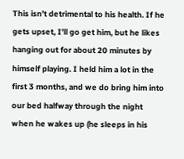This isn’t detrimental to his health. If he gets upset, I’ll go get him, but he likes hanging out for about 20 minutes by himself playing. I held him a lot in the first 3 months, and we do bring him into our bed halfway through the night when he wakes up (he sleeps in his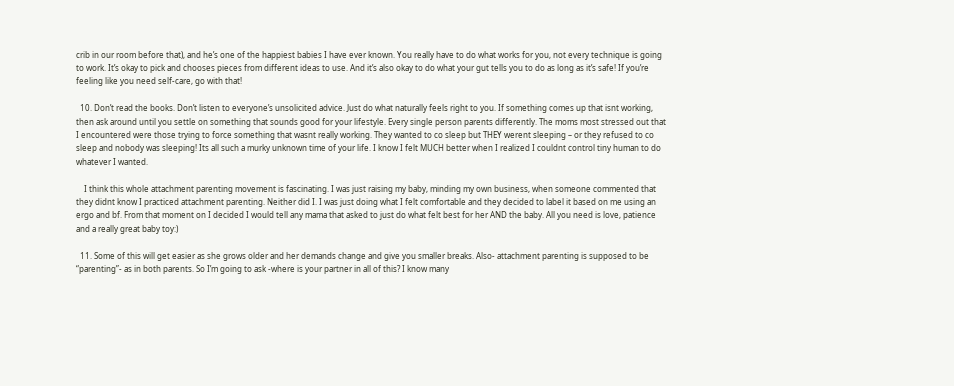crib in our room before that), and he’s one of the happiest babies I have ever known. You really have to do what works for you, not every technique is going to work. It’s okay to pick and chooses pieces from different ideas to use. And it’s also okay to do what your gut tells you to do as long as it’s safe! If you’re feeling like you need self-care, go with that!

  10. Don’t read the books. Don’t listen to everyone’s unsolicited advice. Just do what naturally feels right to you. If something comes up that isnt working, then ask around until you settle on something that sounds good for your lifestyle. Every single person parents differently. The moms most stressed out that I encountered were those trying to force something that wasnt really working. They wanted to co sleep but THEY werent sleeping – or they refused to co sleep and nobody was sleeping! Its all such a murky unknown time of your life. I know I felt MUCH better when I realized I couldnt control tiny human to do whatever I wanted.

    I think this whole attachment parenting movement is fascinating. I was just raising my baby, minding my own business, when someone commented that they didnt know I practiced attachment parenting. Neither did I. I was just doing what I felt comfortable and they decided to label it based on me using an ergo and bf. From that moment on I decided I would tell any mama that asked to just do what felt best for her AND the baby. All you need is love, patience and a really great baby toy:)

  11. Some of this will get easier as she grows older and her demands change and give you smaller breaks. Also- attachment parenting is supposed to be “parenting”- as in both parents. So I’m going to ask -where is your partner in all of this? I know many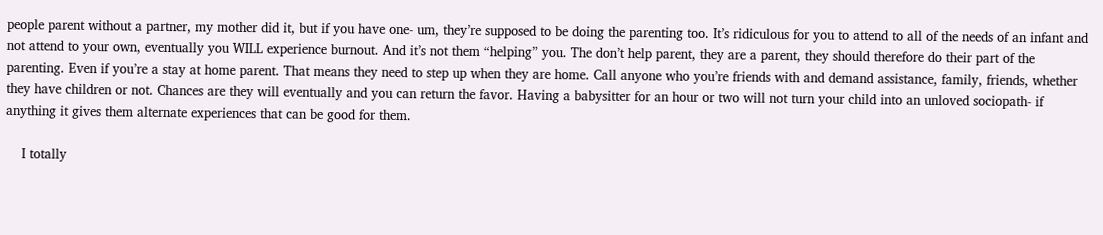people parent without a partner, my mother did it, but if you have one- um, they’re supposed to be doing the parenting too. It’s ridiculous for you to attend to all of the needs of an infant and not attend to your own, eventually you WILL experience burnout. And it’s not them “helping” you. The don’t help parent, they are a parent, they should therefore do their part of the parenting. Even if you’re a stay at home parent. That means they need to step up when they are home. Call anyone who you’re friends with and demand assistance, family, friends, whether they have children or not. Chances are they will eventually and you can return the favor. Having a babysitter for an hour or two will not turn your child into an unloved sociopath- if anything it gives them alternate experiences that can be good for them.

    I totally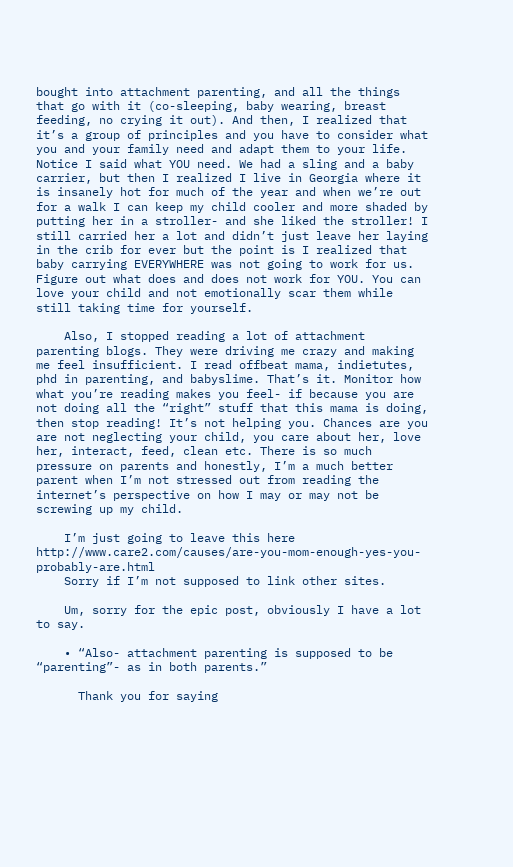bought into attachment parenting, and all the things that go with it (co-sleeping, baby wearing, breast feeding, no crying it out). And then, I realized that it’s a group of principles and you have to consider what you and your family need and adapt them to your life. Notice I said what YOU need. We had a sling and a baby carrier, but then I realized I live in Georgia where it is insanely hot for much of the year and when we’re out for a walk I can keep my child cooler and more shaded by putting her in a stroller- and she liked the stroller! I still carried her a lot and didn’t just leave her laying in the crib for ever but the point is I realized that baby carrying EVERYWHERE was not going to work for us. Figure out what does and does not work for YOU. You can love your child and not emotionally scar them while still taking time for yourself.

    Also, I stopped reading a lot of attachment parenting blogs. They were driving me crazy and making me feel insufficient. I read offbeat mama, indietutes, phd in parenting, and babyslime. That’s it. Monitor how what you’re reading makes you feel- if because you are not doing all the “right” stuff that this mama is doing, then stop reading! It’s not helping you. Chances are you are not neglecting your child, you care about her, love her, interact, feed, clean etc. There is so much pressure on parents and honestly, I’m a much better parent when I’m not stressed out from reading the internet’s perspective on how I may or may not be screwing up my child.

    I’m just going to leave this here http://www.care2.com/causes/are-you-mom-enough-yes-you-probably-are.html
    Sorry if I’m not supposed to link other sites.

    Um, sorry for the epic post, obviously I have a lot to say.

    • “Also- attachment parenting is supposed to be “parenting”- as in both parents.”

      Thank you for saying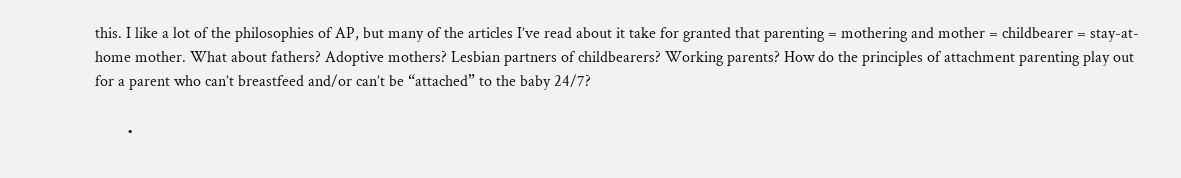this. I like a lot of the philosophies of AP, but many of the articles I’ve read about it take for granted that parenting = mothering and mother = childbearer = stay-at-home mother. What about fathers? Adoptive mothers? Lesbian partners of childbearers? Working parents? How do the principles of attachment parenting play out for a parent who can’t breastfeed and/or can’t be “attached” to the baby 24/7?

        •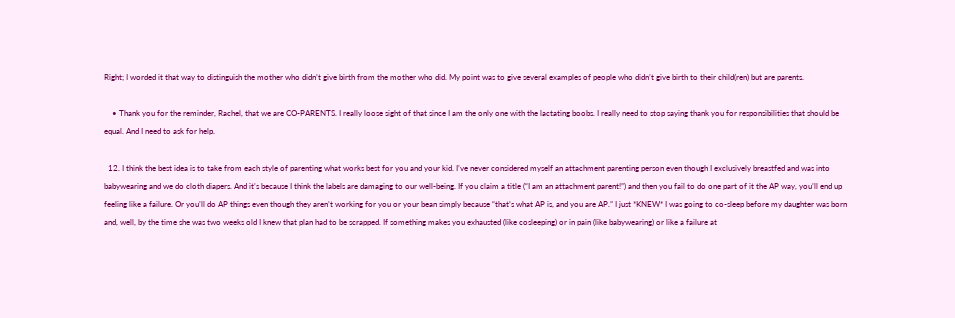Right; I worded it that way to distinguish the mother who didn’t give birth from the mother who did. My point was to give several examples of people who didn’t give birth to their child(ren) but are parents.

    • Thank you for the reminder, Rachel, that we are CO-PARENTS. I really loose sight of that since I am the only one with the lactating boobs. I really need to stop saying thank you for responsibilities that should be equal. And I need to ask for help.

  12. I think the best idea is to take from each style of parenting what works best for you and your kid. I’ve never considered myself an attachment parenting person even though I exclusively breastfed and was into babywearing and we do cloth diapers. And it’s because I think the labels are damaging to our well-being. If you claim a title (“I am an attachment parent!”) and then you fail to do one part of it the AP way, you’ll end up feeling like a failure. Or you’ll do AP things even though they aren’t working for you or your bean simply because “that’s what AP is, and you are AP.” I just *KNEW* I was going to co-sleep before my daughter was born and, well, by the time she was two weeks old I knew that plan had to be scrapped. If something makes you exhausted (like cosleeping) or in pain (like babywearing) or like a failure at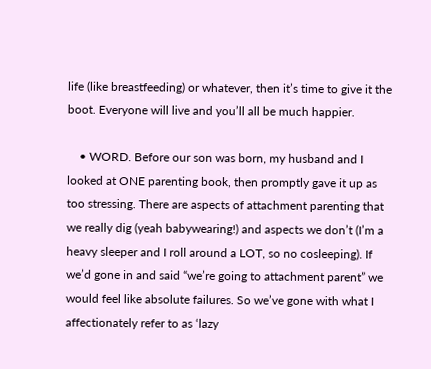life (like breastfeeding) or whatever, then it’s time to give it the boot. Everyone will live and you’ll all be much happier.

    • WORD. Before our son was born, my husband and I looked at ONE parenting book, then promptly gave it up as too stressing. There are aspects of attachment parenting that we really dig (yeah babywearing!) and aspects we don’t (I’m a heavy sleeper and I roll around a LOT, so no cosleeping). If we’d gone in and said “we’re going to attachment parent” we would feel like absolute failures. So we’ve gone with what I affectionately refer to as ‘lazy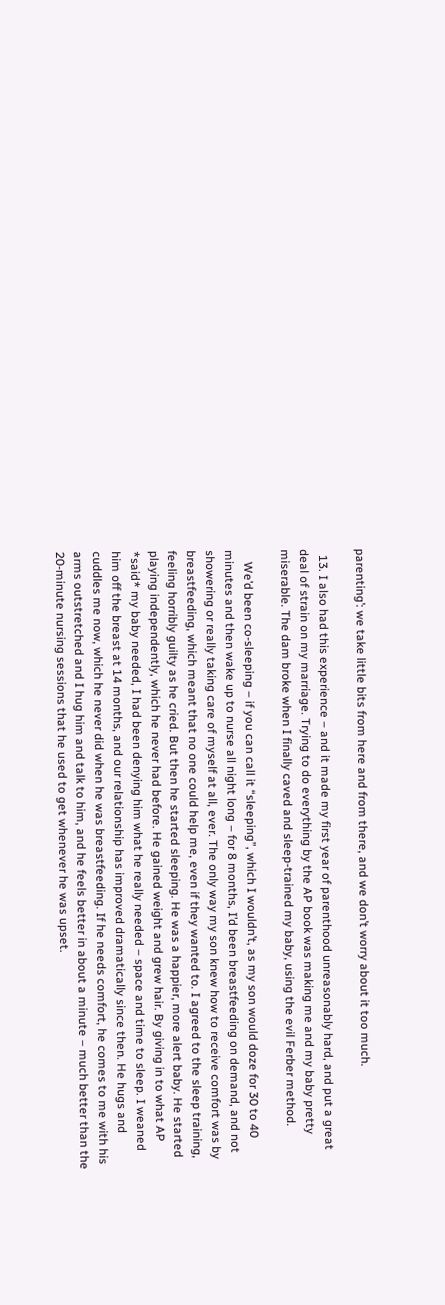parenting’: we take little bits from here and from there, and we don’t worry about it too much.

  13. I also had this experience – and it made my first year of parenthood unreasonably hard, and put a great deal of strain on my marriage. Trying to do everything by the AP book was making me and my baby pretty miserable. The dam broke when I finally caved and sleep-trained my baby, using the evil Ferber method.

    We’d been co-sleeping – if you can call it “sleeping”, which I wouldn’t, as my son would doze for 30 to 40 minutes and then wake up to nurse all night long – for 8 months, I’d been breastfeeding on demand, and not showering or really taking care of myself at all, ever. The only way my son knew how to receive comfort was by breastfeeding, which meant that no one could help me, even if they wanted to. I agreed to the sleep training, feeling horribly guilty as he cried. But then he started sleeping. He was a happier, more alert baby. He started playing independently, which he never had before. He gained weight and grew hair. By giving in to what AP *said* my baby needed, I had been denying him what he really needed – space and time to sleep. I weaned him off the breast at 14 months, and our relationship has improved dramatically since then. He hugs and cuddles me now, which he never did when he was breastfeeding. If he needs comfort, he comes to me with his arms outstretched and I hug him and talk to him, and he feels better in about a minute – much better than the 20-minute nursing sessions that he used to get whenever he was upset.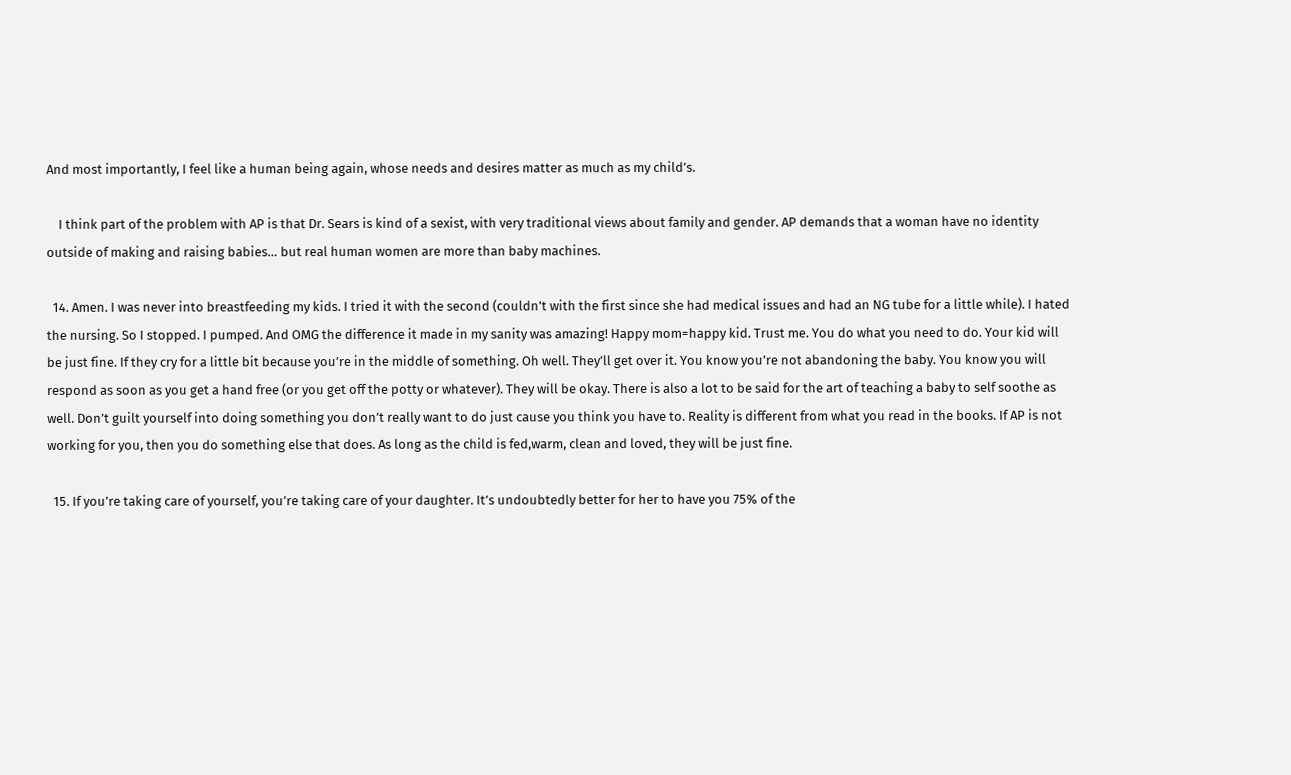And most importantly, I feel like a human being again, whose needs and desires matter as much as my child’s.

    I think part of the problem with AP is that Dr. Sears is kind of a sexist, with very traditional views about family and gender. AP demands that a woman have no identity outside of making and raising babies… but real human women are more than baby machines.

  14. Amen. I was never into breastfeeding my kids. I tried it with the second (couldn’t with the first since she had medical issues and had an NG tube for a little while). I hated the nursing. So I stopped. I pumped. And OMG the difference it made in my sanity was amazing! Happy mom=happy kid. Trust me. You do what you need to do. Your kid will be just fine. If they cry for a little bit because you’re in the middle of something. Oh well. They’ll get over it. You know you’re not abandoning the baby. You know you will respond as soon as you get a hand free (or you get off the potty or whatever). They will be okay. There is also a lot to be said for the art of teaching a baby to self soothe as well. Don’t guilt yourself into doing something you don’t really want to do just cause you think you have to. Reality is different from what you read in the books. If AP is not working for you, then you do something else that does. As long as the child is fed,warm, clean and loved, they will be just fine.

  15. If you’re taking care of yourself, you’re taking care of your daughter. It’s undoubtedly better for her to have you 75% of the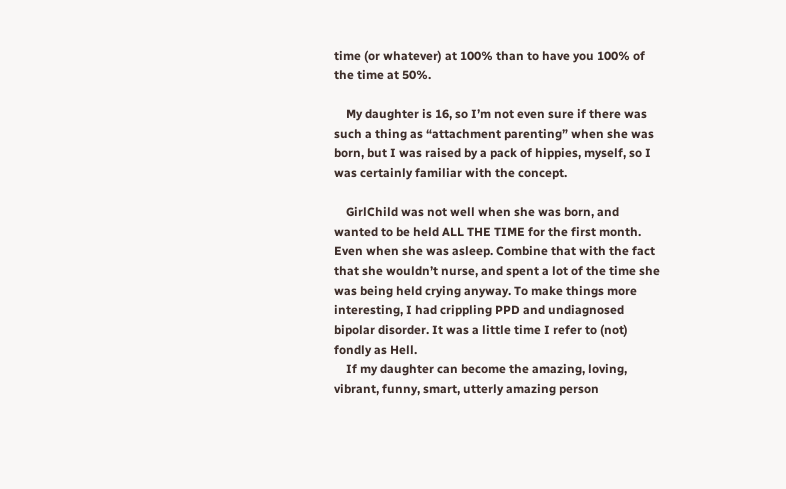time (or whatever) at 100% than to have you 100% of the time at 50%.

    My daughter is 16, so I’m not even sure if there was such a thing as “attachment parenting” when she was born, but I was raised by a pack of hippies, myself, so I was certainly familiar with the concept.

    GirlChild was not well when she was born, and wanted to be held ALL THE TIME for the first month. Even when she was asleep. Combine that with the fact that she wouldn’t nurse, and spent a lot of the time she was being held crying anyway. To make things more interesting, I had crippling PPD and undiagnosed bipolar disorder. It was a little time I refer to (not) fondly as Hell.
    If my daughter can become the amazing, loving, vibrant, funny, smart, utterly amazing person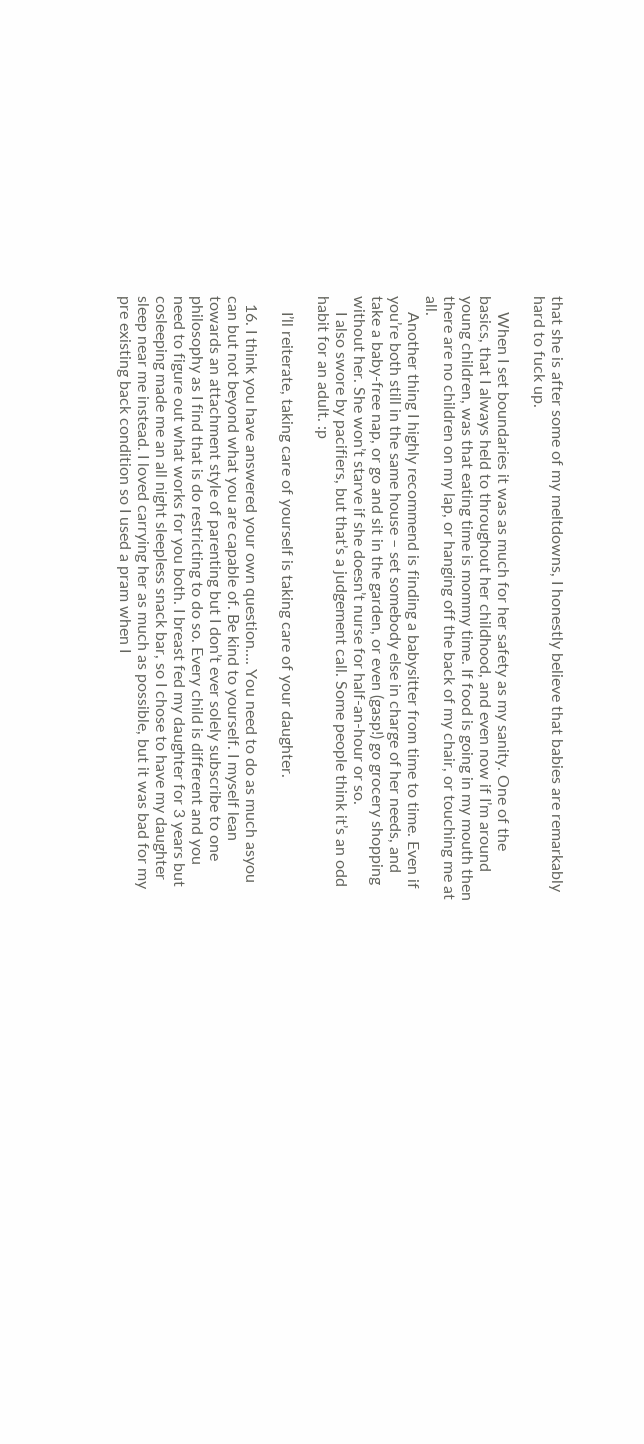that she is after some of my meltdowns, I honestly believe that babies are remarkably hard to fuck up.

    When I set boundaries it was as much for her safety as my sanity. One of the basics, that I always held to throughout her childhood, and even now if I’m around young children, was that eating time is mommy time. If food is going in my mouth then there are no children on my lap, or hanging off the back of my chair, or touching me at all.
    Another thing I highly recommend is finding a babysitter from time to time. Even if you’re both still in the same house – set somebody else in charge of her needs, and take a baby-free nap, or go and sit in the garden, or even (gasp!) go grocery shopping without her. She won’t starve if she doesn’t nurse for half-an-hour or so.
    I also swore by pacifiers, but that’s a judgement call. Some people think it’s an odd habit for an adult. :p

    I’ll reiterate, taking care of yourself is taking care of your daughter.

  16. I think you have answered your own question…. You need to do as much asyou can but not beyond what you are capable of. Be kind to yourself. I myself lean towards an attachment style of parenting but I don’t ever solely subscribe to one philosophy as I find that is do restricting to do so. Every child is different and you need to figure out what works for you both. I breast fed my daughter for 3 years but cosleeping made me an all night sleepless snack bar, so I chose to have my daughter sleep near me instead. I loved carrying her as much as possible, but it was bad for my pre existing back condition so I used a pram when I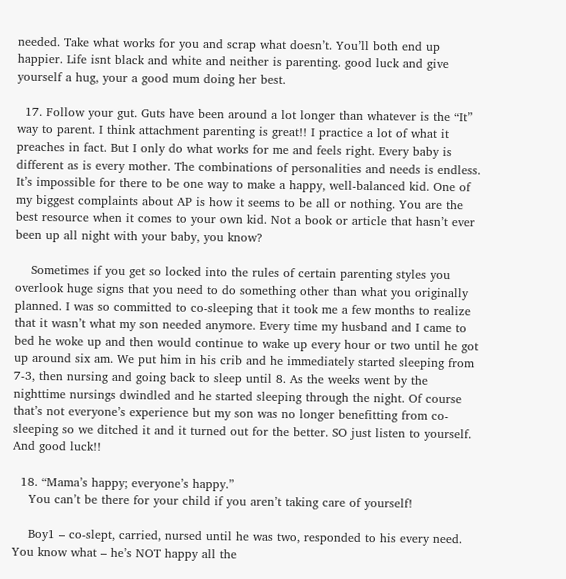needed. Take what works for you and scrap what doesn’t. You’ll both end up happier. Life isnt black and white and neither is parenting. good luck and give yourself a hug, your a good mum doing her best.

  17. Follow your gut. Guts have been around a lot longer than whatever is the “It” way to parent. I think attachment parenting is great!! I practice a lot of what it preaches in fact. But I only do what works for me and feels right. Every baby is different as is every mother. The combinations of personalities and needs is endless. It’s impossible for there to be one way to make a happy, well-balanced kid. One of my biggest complaints about AP is how it seems to be all or nothing. You are the best resource when it comes to your own kid. Not a book or article that hasn’t ever been up all night with your baby, you know?

    Sometimes if you get so locked into the rules of certain parenting styles you overlook huge signs that you need to do something other than what you originally planned. I was so committed to co-sleeping that it took me a few months to realize that it wasn’t what my son needed anymore. Every time my husband and I came to bed he woke up and then would continue to wake up every hour or two until he got up around six am. We put him in his crib and he immediately started sleeping from 7-3, then nursing and going back to sleep until 8. As the weeks went by the nighttime nursings dwindled and he started sleeping through the night. Of course that’s not everyone’s experience but my son was no longer benefitting from co-sleeping so we ditched it and it turned out for the better. SO just listen to yourself.  And good luck!!

  18. “Mama’s happy; everyone’s happy.”
    You can’t be there for your child if you aren’t taking care of yourself!

    Boy1 – co-slept, carried, nursed until he was two, responded to his every need. You know what – he’s NOT happy all the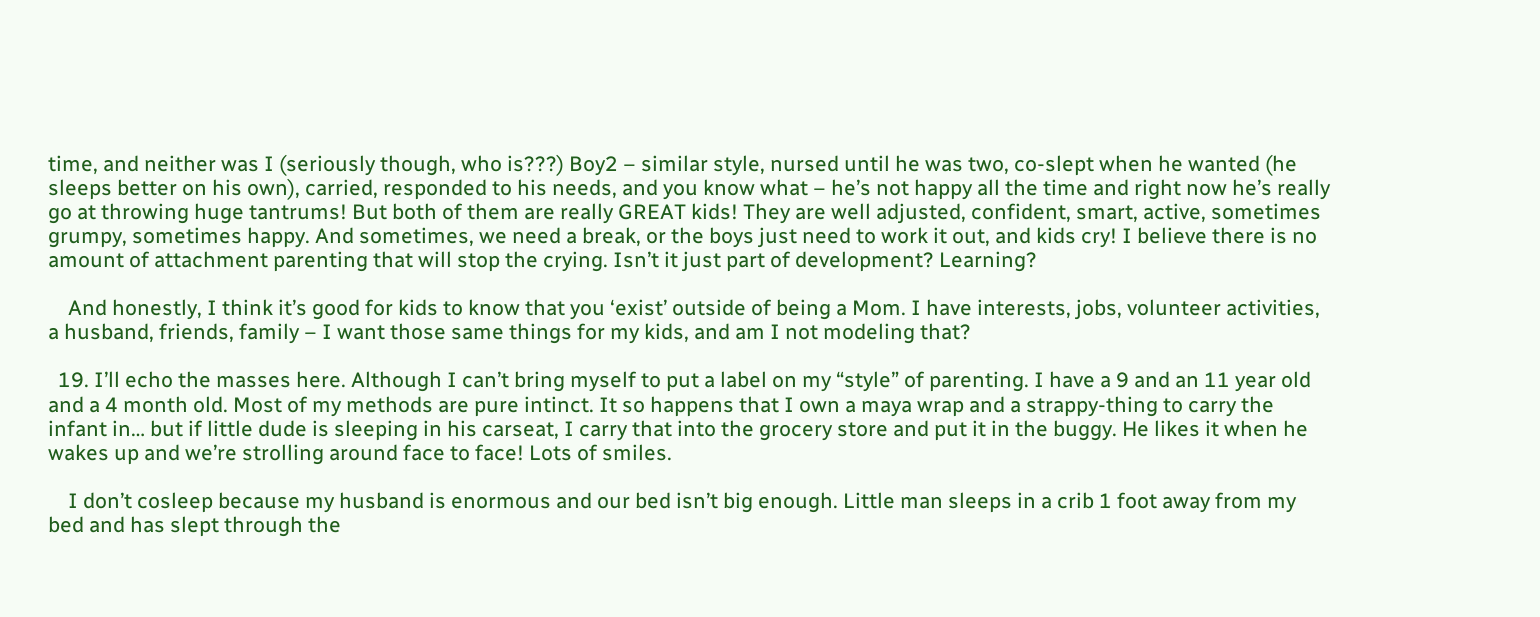time, and neither was I (seriously though, who is???) Boy2 – similar style, nursed until he was two, co-slept when he wanted (he sleeps better on his own), carried, responded to his needs, and you know what – he’s not happy all the time and right now he’s really go at throwing huge tantrums! But both of them are really GREAT kids! They are well adjusted, confident, smart, active, sometimes grumpy, sometimes happy. And sometimes, we need a break, or the boys just need to work it out, and kids cry! I believe there is no amount of attachment parenting that will stop the crying. Isn’t it just part of development? Learning?

    And honestly, I think it’s good for kids to know that you ‘exist’ outside of being a Mom. I have interests, jobs, volunteer activities, a husband, friends, family – I want those same things for my kids, and am I not modeling that?

  19. I’ll echo the masses here. Although I can’t bring myself to put a label on my “style” of parenting. I have a 9 and an 11 year old and a 4 month old. Most of my methods are pure intinct. It so happens that I own a maya wrap and a strappy-thing to carry the infant in… but if little dude is sleeping in his carseat, I carry that into the grocery store and put it in the buggy. He likes it when he wakes up and we’re strolling around face to face! Lots of smiles.

    I don’t cosleep because my husband is enormous and our bed isn’t big enough. Little man sleeps in a crib 1 foot away from my bed and has slept through the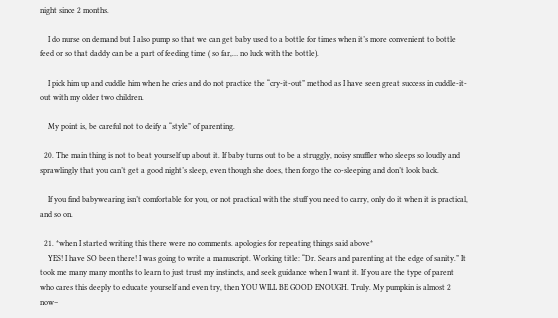night since 2 months.

    I do nurse on demand but I also pump so that we can get baby used to a bottle for times when it’s more convenient to bottle feed or so that daddy can be a part of feeding time ( so far,… no luck with the bottle).

    I pick him up and cuddle him when he cries and do not practice the “cry-it-out” method as I have seen great success in cuddle-it-out with my older two children.

    My point is, be careful not to deify a “style” of parenting.

  20. The main thing is not to beat yourself up about it. If baby turns out to be a struggly, noisy snuffler who sleeps so loudly and sprawlingly that you can’t get a good night’s sleep, even though she does, then forgo the co-sleeping and don’t look back.

    If you find babywearing isn’t comfortable for you, or not practical with the stuff you need to carry, only do it when it is practical, and so on.

  21. *when I started writing this there were no comments. apologies for repeating things said above*
    YES! I have SO been there! I was going to write a manuscript. Working title: “Dr. Sears and parenting at the edge of sanity.” It took me many many months to learn to just trust my instincts, and seek guidance when I want it. If you are the type of parent who cares this deeply to educate yourself and even try, then YOU WILL BE GOOD ENOUGH. Truly. My pumpkin is almost 2 now–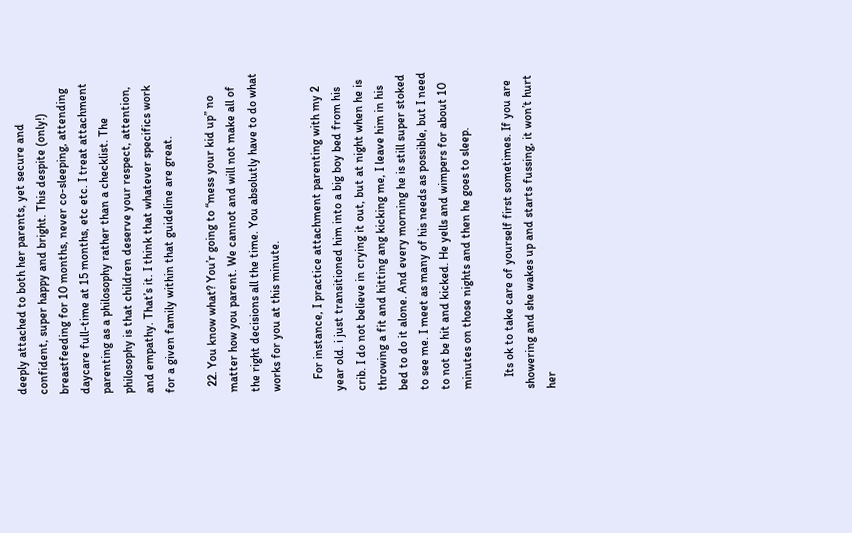deeply attached to both her parents, yet secure and confident, super happy and bright. This despite (only!) breastfeeding for 10 months, never co-sleeping, attending daycare full-time at 15 months, etc etc. I treat attachment parenting as a philosophy rather than a checklist. The philosophy is that children deserve your respect, attention, and empathy. That’s it. I think that whatever specifics work for a given family within that guideline are great.

  22. You know what? You’r going to “mess your kid up” no matter how you parent. We cannot and will not make all of the right decisions all the time. You absolutly have to do what works for you at this minute.

    For instance, I practice attachment parenting with my 2 year old. i just transitioned him into a big boy bed from his crib. I do not believe in crying it out, but at night when he is throwing a fit and hitting ang kicking me, I leave him in his bed to do it alone. And every morning he is still super stoked to see me. I meet as many of his needs as possible, but I need to not be hit and kicked. He yells and wimpers for about 10 minutes on those nights and then he goes to sleep.

    Its ok to take care of yourself first sometimes. If you are showering and she wakes up and starts fussing, it won’t hurt her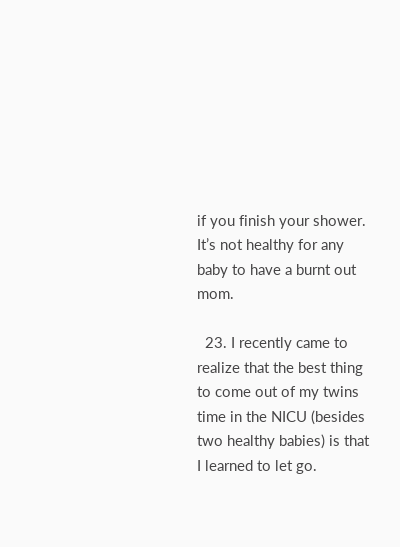if you finish your shower. It’s not healthy for any baby to have a burnt out mom.

  23. I recently came to realize that the best thing to come out of my twins time in the NICU (besides two healthy babies) is that I learned to let go.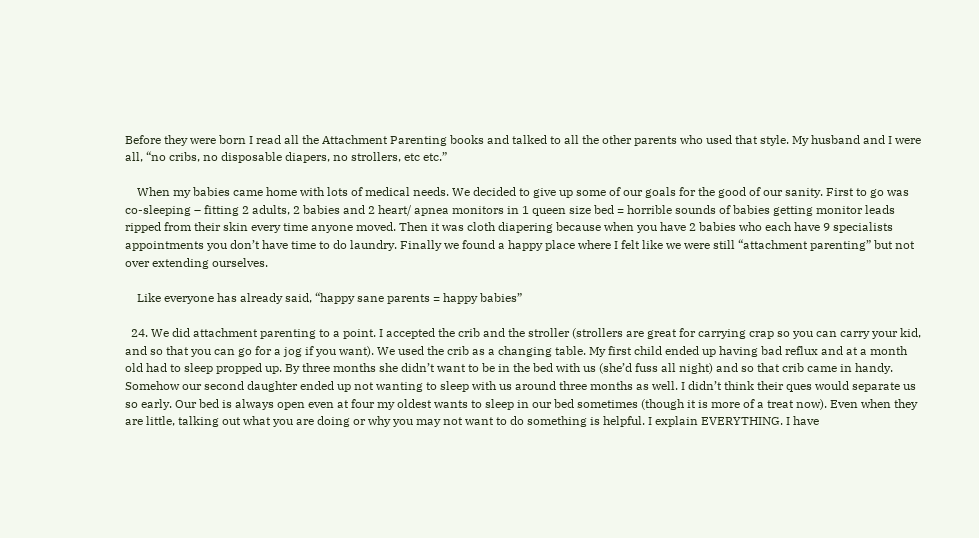Before they were born I read all the Attachment Parenting books and talked to all the other parents who used that style. My husband and I were all, “no cribs, no disposable diapers, no strollers, etc etc.”

    When my babies came home with lots of medical needs. We decided to give up some of our goals for the good of our sanity. First to go was co-sleeping – fitting 2 adults, 2 babies and 2 heart/ apnea monitors in 1 queen size bed = horrible sounds of babies getting monitor leads ripped from their skin every time anyone moved. Then it was cloth diapering because when you have 2 babies who each have 9 specialists appointments you don’t have time to do laundry. Finally we found a happy place where I felt like we were still “attachment parenting” but not over extending ourselves.

    Like everyone has already said, “happy sane parents = happy babies”

  24. We did attachment parenting to a point. I accepted the crib and the stroller (strollers are great for carrying crap so you can carry your kid, and so that you can go for a jog if you want). We used the crib as a changing table. My first child ended up having bad reflux and at a month old had to sleep propped up. By three months she didn’t want to be in the bed with us (she’d fuss all night) and so that crib came in handy. Somehow our second daughter ended up not wanting to sleep with us around three months as well. I didn’t think their ques would separate us so early. Our bed is always open even at four my oldest wants to sleep in our bed sometimes (though it is more of a treat now). Even when they are little, talking out what you are doing or why you may not want to do something is helpful. I explain EVERYTHING. I have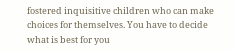fostered inquisitive children who can make choices for themselves. You have to decide what is best for you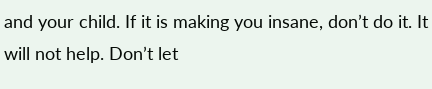and your child. If it is making you insane, don’t do it. It will not help. Don’t let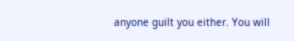anyone guilt you either. You will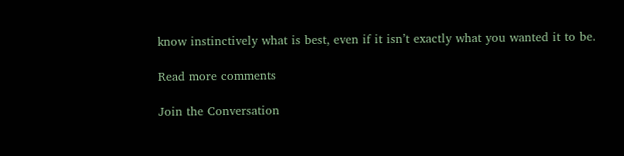know instinctively what is best, even if it isn’t exactly what you wanted it to be.

Read more comments

Join the Conversation